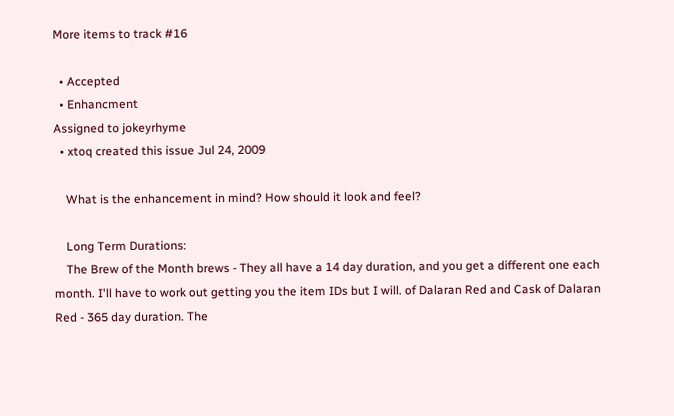More items to track #16

  • Accepted
  • Enhancment
Assigned to jokeyrhyme
  • xtoq created this issue Jul 24, 2009

    What is the enhancement in mind? How should it look and feel?

    Long Term Durations:
    The Brew of the Month brews - They all have a 14 day duration, and you get a different one each month. I'll have to work out getting you the item IDs but I will. of Dalaran Red and Cask of Dalaran Red - 365 day duration. The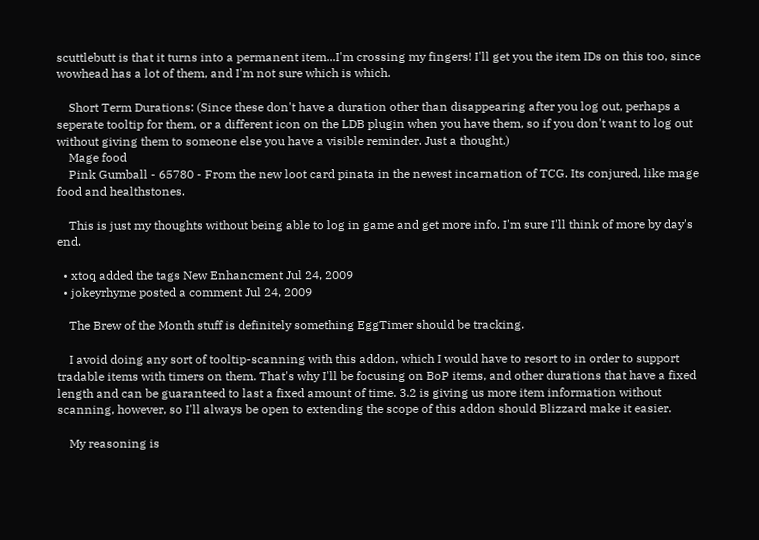scuttlebutt is that it turns into a permanent item...I'm crossing my fingers! I'll get you the item IDs on this too, since wowhead has a lot of them, and I'm not sure which is which.

    Short Term Durations: (Since these don't have a duration other than disappearing after you log out, perhaps a seperate tooltip for them, or a different icon on the LDB plugin when you have them, so if you don't want to log out without giving them to someone else you have a visible reminder. Just a thought.)
    Mage food
    Pink Gumball - 65780 - From the new loot card pinata in the newest incarnation of TCG. Its conjured, like mage food and healthstones.

    This is just my thoughts without being able to log in game and get more info. I'm sure I'll think of more by day's end.

  • xtoq added the tags New Enhancment Jul 24, 2009
  • jokeyrhyme posted a comment Jul 24, 2009

    The Brew of the Month stuff is definitely something EggTimer should be tracking.

    I avoid doing any sort of tooltip-scanning with this addon, which I would have to resort to in order to support tradable items with timers on them. That's why I'll be focusing on BoP items, and other durations that have a fixed length and can be guaranteed to last a fixed amount of time. 3.2 is giving us more item information without scanning, however, so I'll always be open to extending the scope of this addon should Blizzard make it easier.

    My reasoning is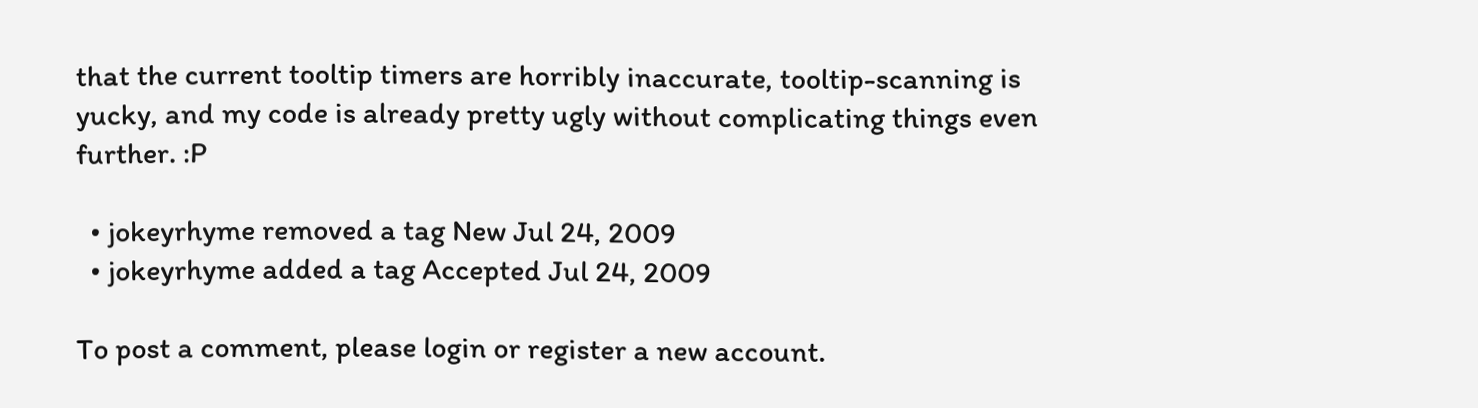that the current tooltip timers are horribly inaccurate, tooltip-scanning is yucky, and my code is already pretty ugly without complicating things even further. :P

  • jokeyrhyme removed a tag New Jul 24, 2009
  • jokeyrhyme added a tag Accepted Jul 24, 2009

To post a comment, please login or register a new account.